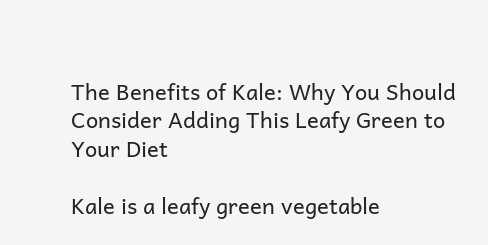The Benefits of Kale: Why You Should Consider Adding This Leafy Green to Your Diet

Kale is a leafy green vegetable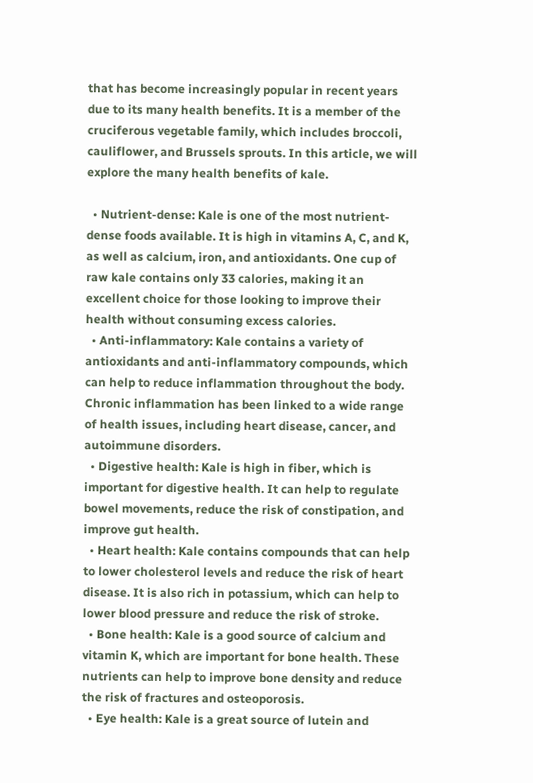that has become increasingly popular in recent years due to its many health benefits. It is a member of the cruciferous vegetable family, which includes broccoli, cauliflower, and Brussels sprouts. In this article, we will explore the many health benefits of kale.

  • Nutrient-dense: Kale is one of the most nutrient-dense foods available. It is high in vitamins A, C, and K, as well as calcium, iron, and antioxidants. One cup of raw kale contains only 33 calories, making it an excellent choice for those looking to improve their health without consuming excess calories.
  • Anti-inflammatory: Kale contains a variety of antioxidants and anti-inflammatory compounds, which can help to reduce inflammation throughout the body. Chronic inflammation has been linked to a wide range of health issues, including heart disease, cancer, and autoimmune disorders.
  • Digestive health: Kale is high in fiber, which is important for digestive health. It can help to regulate bowel movements, reduce the risk of constipation, and improve gut health.
  • Heart health: Kale contains compounds that can help to lower cholesterol levels and reduce the risk of heart disease. It is also rich in potassium, which can help to lower blood pressure and reduce the risk of stroke.
  • Bone health: Kale is a good source of calcium and vitamin K, which are important for bone health. These nutrients can help to improve bone density and reduce the risk of fractures and osteoporosis.
  • Eye health: Kale is a great source of lutein and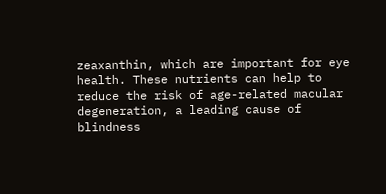zeaxanthin, which are important for eye health. These nutrients can help to reduce the risk of age-related macular degeneration, a leading cause of blindness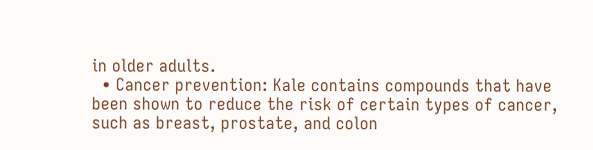in older adults.
  • Cancer prevention: Kale contains compounds that have been shown to reduce the risk of certain types of cancer, such as breast, prostate, and colon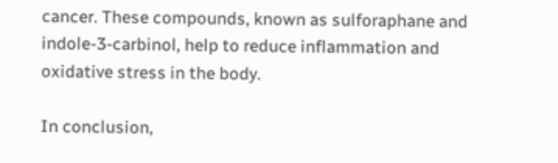cancer. These compounds, known as sulforaphane and indole-3-carbinol, help to reduce inflammation and oxidative stress in the body.

In conclusion,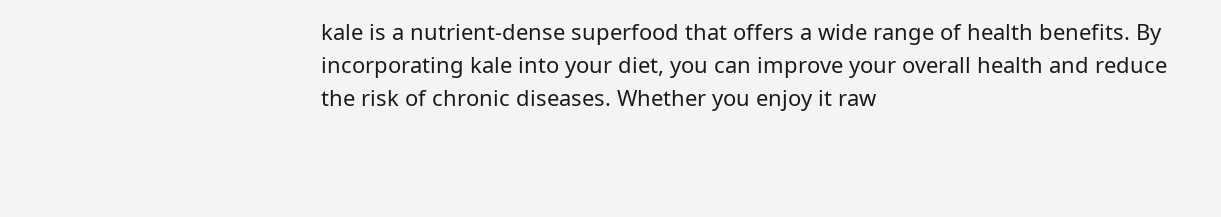kale is a nutrient-dense superfood that offers a wide range of health benefits. By incorporating kale into your diet, you can improve your overall health and reduce the risk of chronic diseases. Whether you enjoy it raw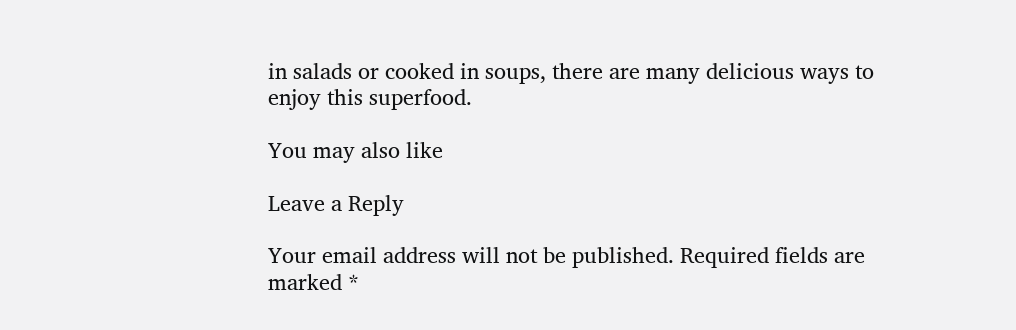in salads or cooked in soups, there are many delicious ways to enjoy this superfood.

You may also like

Leave a Reply

Your email address will not be published. Required fields are marked *